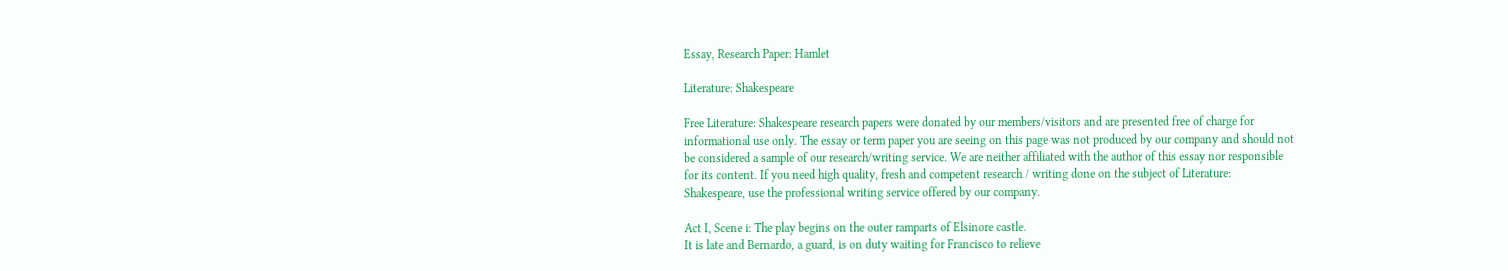Essay, Research Paper: Hamlet

Literature: Shakespeare

Free Literature: Shakespeare research papers were donated by our members/visitors and are presented free of charge for informational use only. The essay or term paper you are seeing on this page was not produced by our company and should not be considered a sample of our research/writing service. We are neither affiliated with the author of this essay nor responsible for its content. If you need high quality, fresh and competent research / writing done on the subject of Literature: Shakespeare, use the professional writing service offered by our company.

Act I, Scene i: The play begins on the outer ramparts of Elsinore castle.
It is late and Bernardo, a guard, is on duty waiting for Francisco to relieve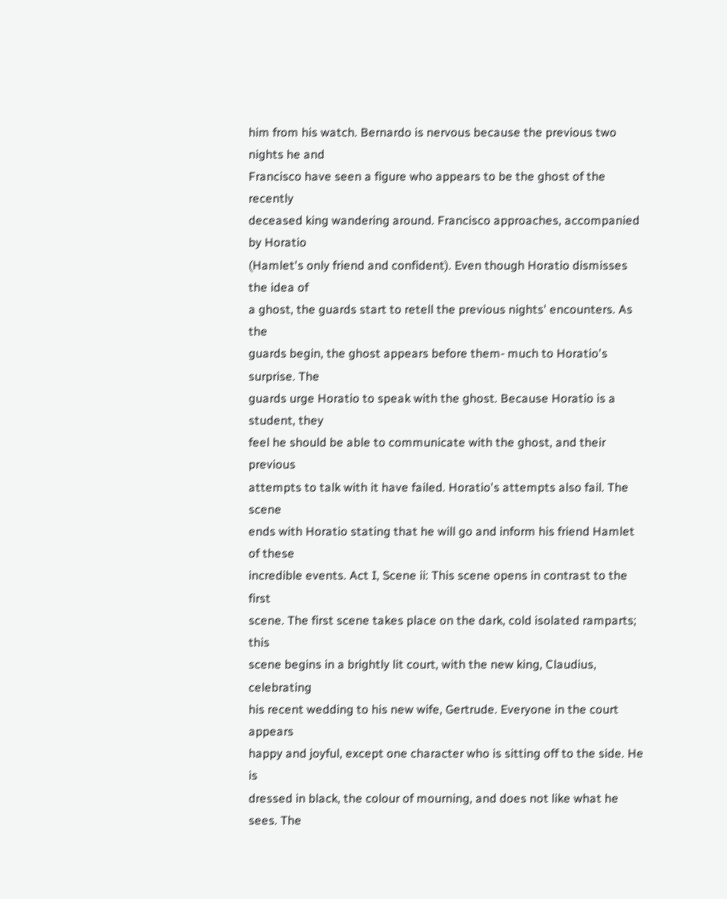him from his watch. Bernardo is nervous because the previous two nights he and
Francisco have seen a figure who appears to be the ghost of the recently
deceased king wandering around. Francisco approaches, accompanied by Horatio
(Hamlet's only friend and confident). Even though Horatio dismisses the idea of
a ghost, the guards start to retell the previous nights' encounters. As the
guards begin, the ghost appears before them- much to Horatio's surprise. The
guards urge Horatio to speak with the ghost. Because Horatio is a student, they
feel he should be able to communicate with the ghost, and their previous
attempts to talk with it have failed. Horatio's attempts also fail. The scene
ends with Horatio stating that he will go and inform his friend Hamlet of these
incredible events. Act I, Scene ii: This scene opens in contrast to the first
scene. The first scene takes place on the dark, cold isolated ramparts; this
scene begins in a brightly lit court, with the new king, Claudius, celebrating
his recent wedding to his new wife, Gertrude. Everyone in the court appears
happy and joyful, except one character who is sitting off to the side. He is
dressed in black, the colour of mourning, and does not like what he sees. The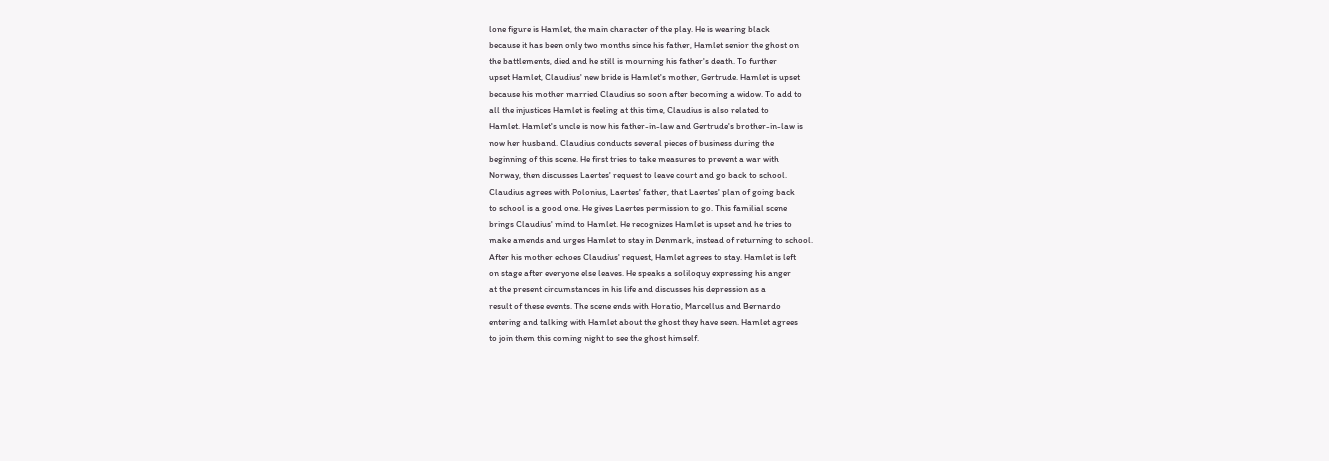lone figure is Hamlet, the main character of the play. He is wearing black
because it has been only two months since his father, Hamlet senior the ghost on
the battlements, died and he still is mourning his father's death. To further
upset Hamlet, Claudius' new bride is Hamlet's mother, Gertrude. Hamlet is upset
because his mother married Claudius so soon after becoming a widow. To add to
all the injustices Hamlet is feeling at this time, Claudius is also related to
Hamlet. Hamlet's uncle is now his father-in-law and Gertrude's brother-in-law is
now her husband. Claudius conducts several pieces of business during the
beginning of this scene. He first tries to take measures to prevent a war with
Norway, then discusses Laertes' request to leave court and go back to school.
Claudius agrees with Polonius, Laertes' father, that Laertes' plan of going back
to school is a good one. He gives Laertes permission to go. This familial scene
brings Claudius' mind to Hamlet. He recognizes Hamlet is upset and he tries to
make amends and urges Hamlet to stay in Denmark, instead of returning to school.
After his mother echoes Claudius' request, Hamlet agrees to stay. Hamlet is left
on stage after everyone else leaves. He speaks a soliloquy expressing his anger
at the present circumstances in his life and discusses his depression as a
result of these events. The scene ends with Horatio, Marcellus and Bernardo
entering and talking with Hamlet about the ghost they have seen. Hamlet agrees
to join them this coming night to see the ghost himself.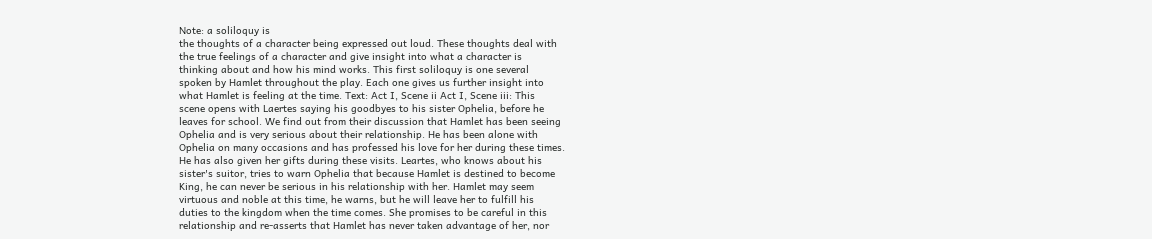Note: a soliloquy is
the thoughts of a character being expressed out loud. These thoughts deal with
the true feelings of a character and give insight into what a character is
thinking about and how his mind works. This first soliloquy is one several
spoken by Hamlet throughout the play. Each one gives us further insight into
what Hamlet is feeling at the time. Text: Act I, Scene ii Act I, Scene iii: This
scene opens with Laertes saying his goodbyes to his sister Ophelia, before he
leaves for school. We find out from their discussion that Hamlet has been seeing
Ophelia and is very serious about their relationship. He has been alone with
Ophelia on many occasions and has professed his love for her during these times.
He has also given her gifts during these visits. Leartes, who knows about his
sister's suitor, tries to warn Ophelia that because Hamlet is destined to become
King, he can never be serious in his relationship with her. Hamlet may seem
virtuous and noble at this time, he warns, but he will leave her to fulfill his
duties to the kingdom when the time comes. She promises to be careful in this
relationship and re-asserts that Hamlet has never taken advantage of her, nor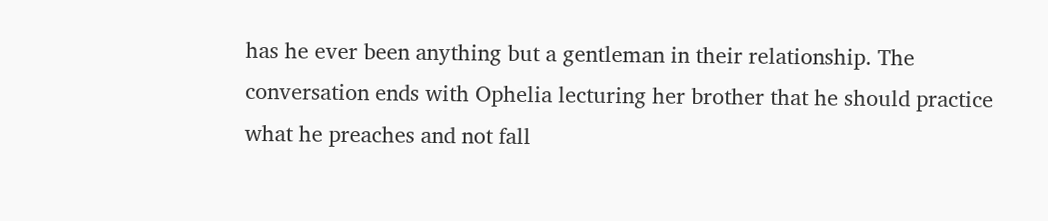has he ever been anything but a gentleman in their relationship. The
conversation ends with Ophelia lecturing her brother that he should practice
what he preaches and not fall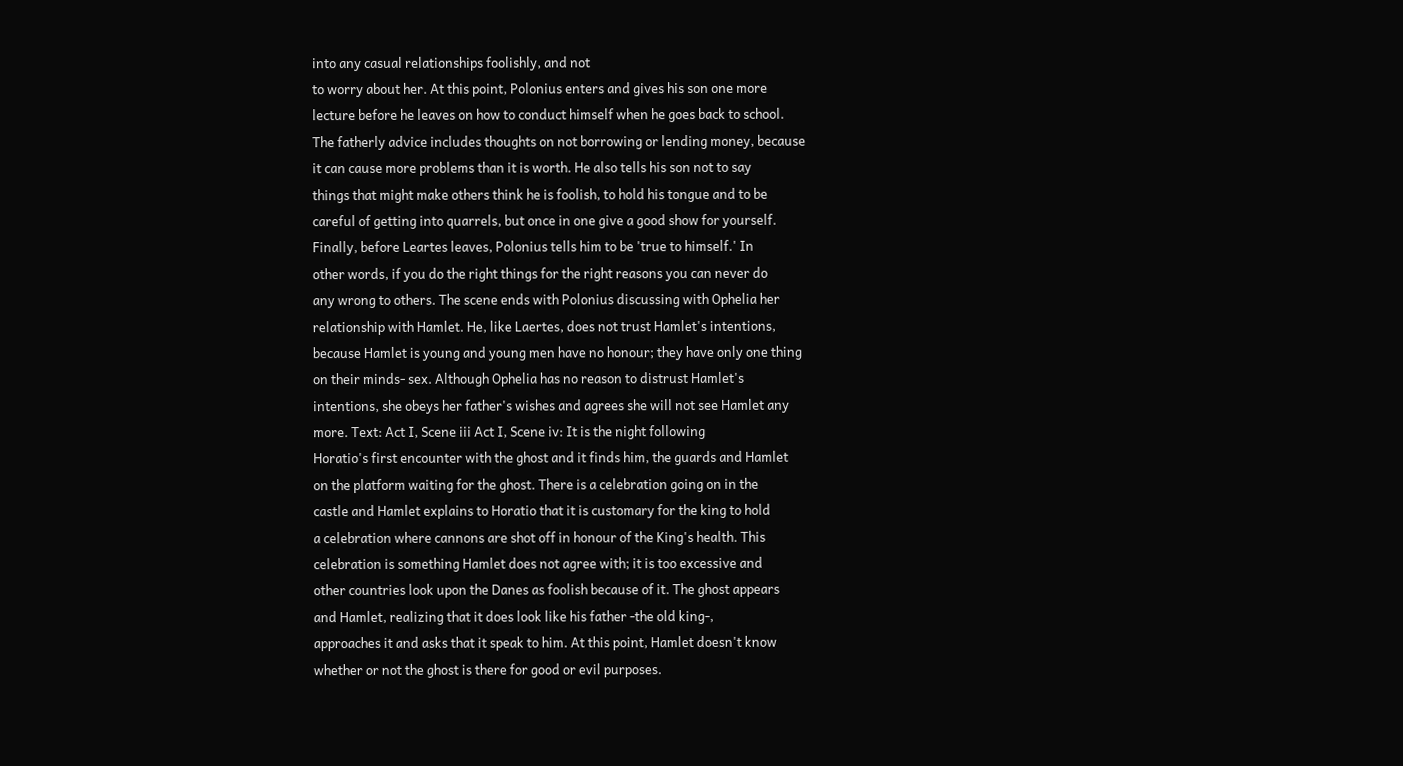into any casual relationships foolishly, and not
to worry about her. At this point, Polonius enters and gives his son one more
lecture before he leaves on how to conduct himself when he goes back to school.
The fatherly advice includes thoughts on not borrowing or lending money, because
it can cause more problems than it is worth. He also tells his son not to say
things that might make others think he is foolish, to hold his tongue and to be
careful of getting into quarrels, but once in one give a good show for yourself.
Finally, before Leartes leaves, Polonius tells him to be 'true to himself.' In
other words, if you do the right things for the right reasons you can never do
any wrong to others. The scene ends with Polonius discussing with Ophelia her
relationship with Hamlet. He, like Laertes, does not trust Hamlet's intentions,
because Hamlet is young and young men have no honour; they have only one thing
on their minds- sex. Although Ophelia has no reason to distrust Hamlet's
intentions, she obeys her father's wishes and agrees she will not see Hamlet any
more. Text: Act I, Scene iii Act I, Scene iv: It is the night following
Horatio's first encounter with the ghost and it finds him, the guards and Hamlet
on the platform waiting for the ghost. There is a celebration going on in the
castle and Hamlet explains to Horatio that it is customary for the king to hold
a celebration where cannons are shot off in honour of the King's health. This
celebration is something Hamlet does not agree with; it is too excessive and
other countries look upon the Danes as foolish because of it. The ghost appears
and Hamlet, realizing that it does look like his father -the old king-,
approaches it and asks that it speak to him. At this point, Hamlet doesn't know
whether or not the ghost is there for good or evil purposes.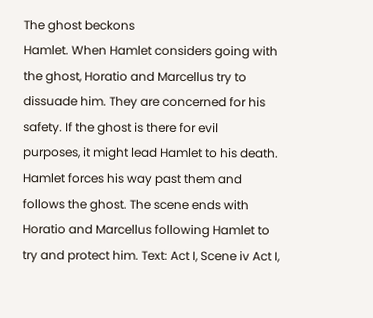The ghost beckons
Hamlet. When Hamlet considers going with the ghost, Horatio and Marcellus try to
dissuade him. They are concerned for his safety. If the ghost is there for evil
purposes, it might lead Hamlet to his death. Hamlet forces his way past them and
follows the ghost. The scene ends with Horatio and Marcellus following Hamlet to
try and protect him. Text: Act I, Scene iv Act I,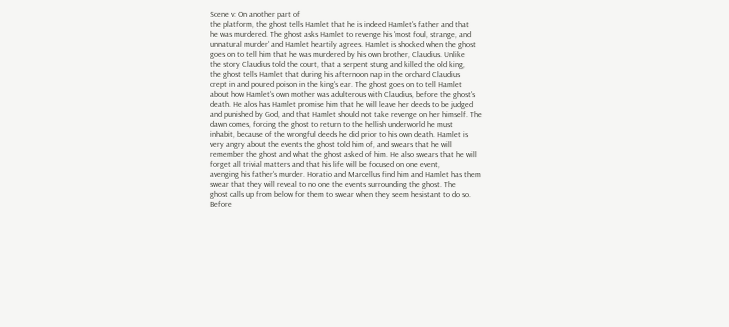Scene v: On another part of
the platform, the ghost tells Hamlet that he is indeed Hamlet's father and that
he was murdered. The ghost asks Hamlet to revenge his 'most foul, strange, and
unnatural murder' and Hamlet heartily agrees. Hamlet is shocked when the ghost
goes on to tell him that he was murdered by his own brother, Claudius. Unlike
the story Claudius told the court, that a serpent stung and killed the old king,
the ghost tells Hamlet that during his afternoon nap in the orchard Claudius
crept in and poured poison in the king's ear. The ghost goes on to tell Hamlet
about how Hamlet's own mother was adulterous with Claudius, before the ghost's
death. He alos has Hamlet promise him that he will leave her deeds to be judged
and punished by God, and that Hamlet should not take revenge on her himself. The
dawn comes, forcing the ghost to return to the hellish underworld he must
inhabit, because of the wrongful deeds he did prior to his own death. Hamlet is
very angry about the events the ghost told him of, and swears that he will
remember the ghost and what the ghost asked of him. He also swears that he will
forget all trivial matters and that his life will be focused on one event,
avenging his father's murder. Horatio and Marcellus find him and Hamlet has them
swear that they will reveal to no one the events surrounding the ghost. The
ghost calls up from below for them to swear when they seem hesistant to do so.
Before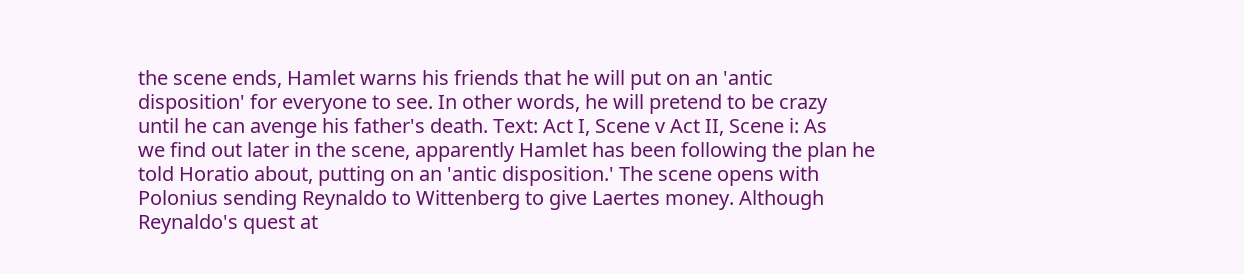the scene ends, Hamlet warns his friends that he will put on an 'antic
disposition' for everyone to see. In other words, he will pretend to be crazy
until he can avenge his father's death. Text: Act I, Scene v Act II, Scene i: As
we find out later in the scene, apparently Hamlet has been following the plan he
told Horatio about, putting on an 'antic disposition.' The scene opens with
Polonius sending Reynaldo to Wittenberg to give Laertes money. Although
Reynaldo's quest at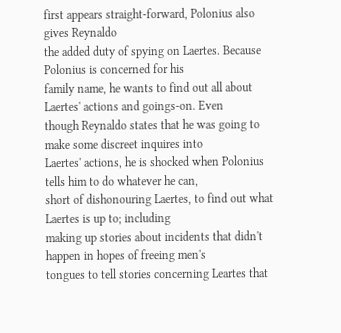first appears straight-forward, Polonius also gives Reynaldo
the added duty of spying on Laertes. Because Polonius is concerned for his
family name, he wants to find out all about Laertes' actions and goings-on. Even
though Reynaldo states that he was going to make some discreet inquires into
Laertes' actions, he is shocked when Polonius tells him to do whatever he can,
short of dishonouring Laertes, to find out what Laertes is up to; including
making up stories about incidents that didn't happen in hopes of freeing men's
tongues to tell stories concerning Leartes that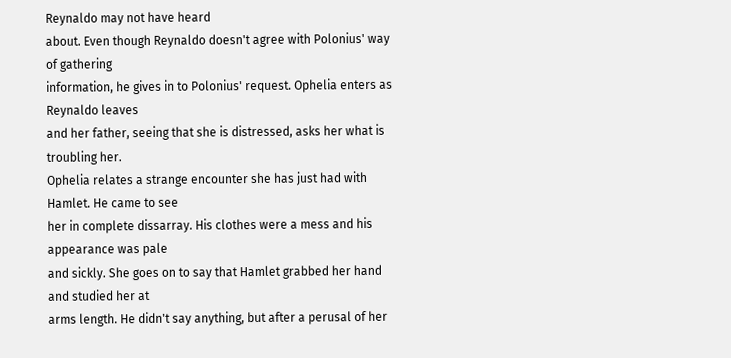Reynaldo may not have heard
about. Even though Reynaldo doesn't agree with Polonius' way of gathering
information, he gives in to Polonius' request. Ophelia enters as Reynaldo leaves
and her father, seeing that she is distressed, asks her what is troubling her.
Ophelia relates a strange encounter she has just had with Hamlet. He came to see
her in complete dissarray. His clothes were a mess and his appearance was pale
and sickly. She goes on to say that Hamlet grabbed her hand and studied her at
arms length. He didn't say anything, but after a perusal of her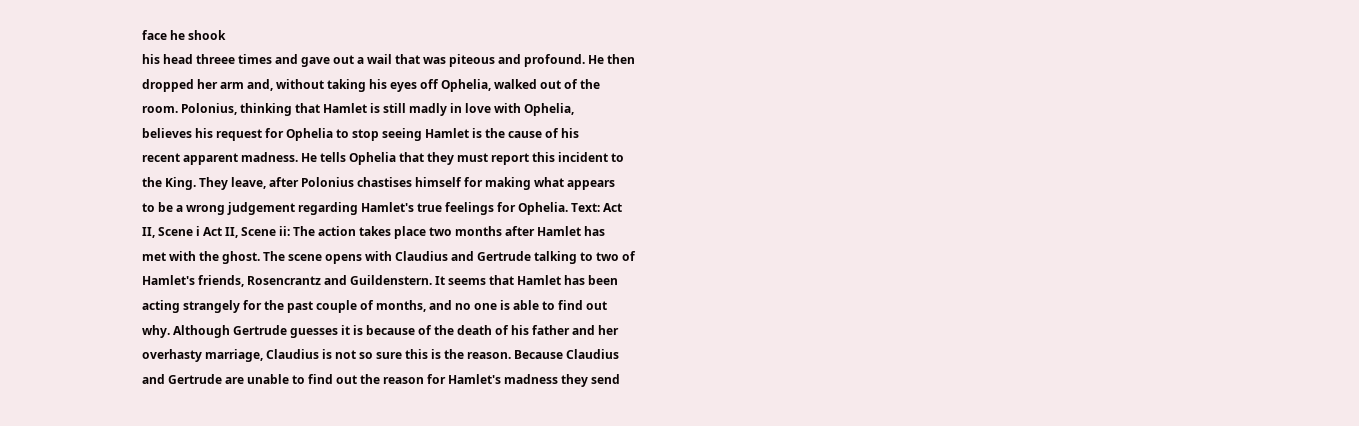face he shook
his head threee times and gave out a wail that was piteous and profound. He then
dropped her arm and, without taking his eyes off Ophelia, walked out of the
room. Polonius, thinking that Hamlet is still madly in love with Ophelia,
believes his request for Ophelia to stop seeing Hamlet is the cause of his
recent apparent madness. He tells Ophelia that they must report this incident to
the King. They leave, after Polonius chastises himself for making what appears
to be a wrong judgement regarding Hamlet's true feelings for Ophelia. Text: Act
II, Scene i Act II, Scene ii: The action takes place two months after Hamlet has
met with the ghost. The scene opens with Claudius and Gertrude talking to two of
Hamlet's friends, Rosencrantz and Guildenstern. It seems that Hamlet has been
acting strangely for the past couple of months, and no one is able to find out
why. Although Gertrude guesses it is because of the death of his father and her
overhasty marriage, Claudius is not so sure this is the reason. Because Claudius
and Gertrude are unable to find out the reason for Hamlet's madness they send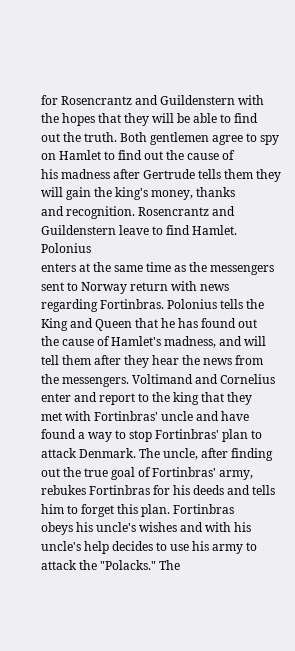for Rosencrantz and Guildenstern with the hopes that they will be able to find
out the truth. Both gentlemen agree to spy on Hamlet to find out the cause of
his madness after Gertrude tells them they will gain the king's money, thanks
and recognition. Rosencrantz and Guildenstern leave to find Hamlet. Polonius
enters at the same time as the messengers sent to Norway return with news
regarding Fortinbras. Polonius tells the King and Queen that he has found out
the cause of Hamlet's madness, and will tell them after they hear the news from
the messengers. Voltimand and Cornelius enter and report to the king that they
met with Fortinbras' uncle and have found a way to stop Fortinbras' plan to
attack Denmark. The uncle, after finding out the true goal of Fortinbras' army,
rebukes Fortinbras for his deeds and tells him to forget this plan. Fortinbras
obeys his uncle's wishes and with his uncle's help decides to use his army to
attack the "Polacks." The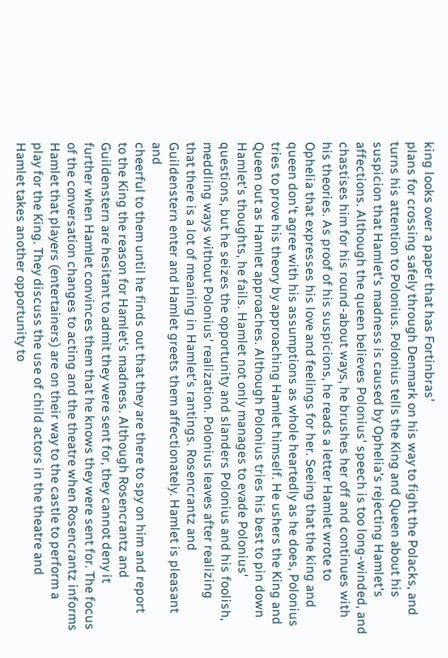king looks over a paper that has Fortinbras'
plans for crossing safely through Denmark on his way to fight the Polacks, and
turns his attention to Polonius. Polonius tells the King and Queen about his
suspicion that Hamlet's madness is caused by Ophelia's rejecting Hamlet's
affections. Although the queen believes Polonius' speech is too long-winded, and
chastises him for his round-about ways, he brushes her off and continues with
his theories. As proof of his suspicions, he reads a letter Hamlet wrote to
Ophelia that expresses his love and feelings for her. Seeing that the king and
queen don't agree with his assumptions as whole heartedly as he does, Polonius
tries to prove his theory by approaching Hamlet himself. He ushers the King and
Queen out as Hamlet approaches. Although Polonius tries his best to pin down
Hamlet's thoughts, he fails. Hamlet not only manages to evade Polonius'
questions, but he seizes the opportunity and slanders Polonius and his foolish,
meddling ways without Polonius' realization. Polonius leaves after realizing
that there is a lot of meaning in Hamlet's rantings. Rosencrantz and
Guildenstern enter and Hamlet greets them affectionately. Hamlet is pleasant and
cheerful to them until he finds out that they are there to spy on him and report
to the King the reason for Hamlet's madness. Although Rosencrantz and
Guildenstern are hesitant to admit they were sent for, they cannot deny it
further when Hamlet convinces them that he knows they were sent for. The focus
of the conversation changes to acting and the theatre when Rosencrantz informs
Hamlet that players (entertainers) are on their way to the castle to perform a
play for the King. They discuss the use of child actors in the theatre and
Hamlet takes another opportunity to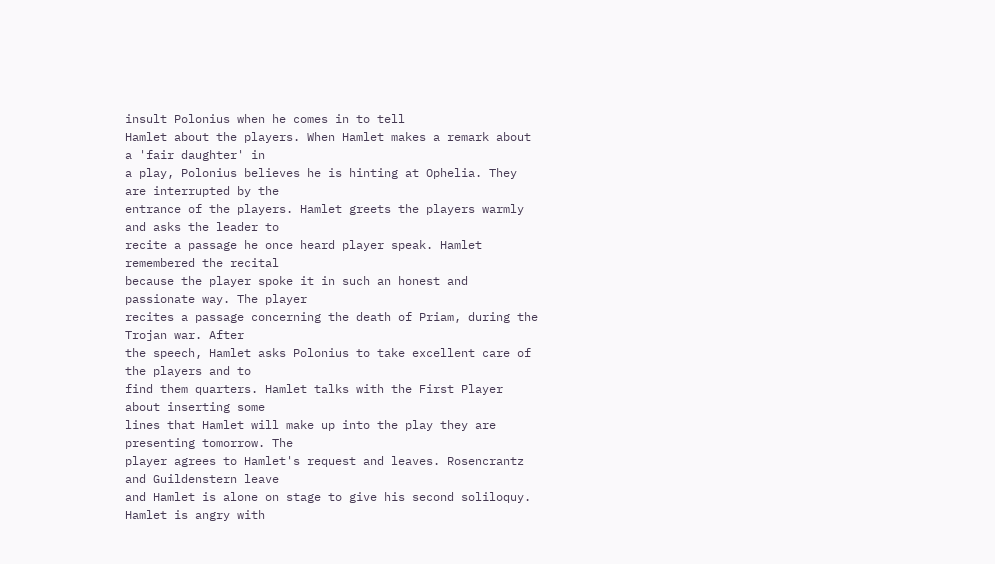insult Polonius when he comes in to tell
Hamlet about the players. When Hamlet makes a remark about a 'fair daughter' in
a play, Polonius believes he is hinting at Ophelia. They are interrupted by the
entrance of the players. Hamlet greets the players warmly and asks the leader to
recite a passage he once heard player speak. Hamlet remembered the recital
because the player spoke it in such an honest and passionate way. The player
recites a passage concerning the death of Priam, during the Trojan war. After
the speech, Hamlet asks Polonius to take excellent care of the players and to
find them quarters. Hamlet talks with the First Player about inserting some
lines that Hamlet will make up into the play they are presenting tomorrow. The
player agrees to Hamlet's request and leaves. Rosencrantz and Guildenstern leave
and Hamlet is alone on stage to give his second soliloquy. Hamlet is angry with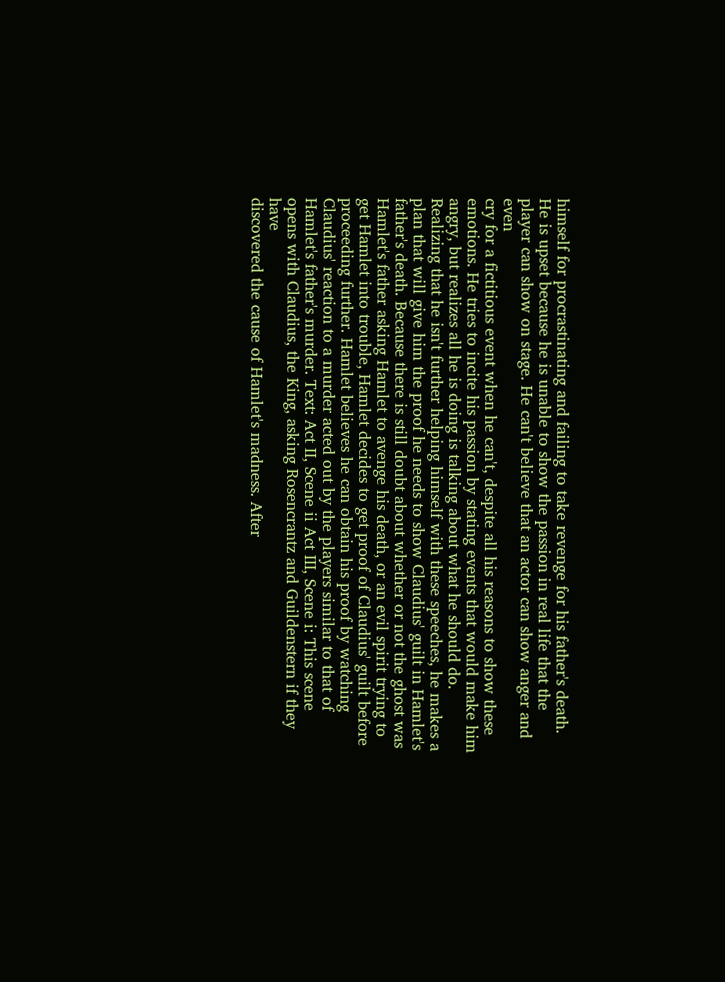himself for procrastinating and failing to take revenge for his father's death.
He is upset because he is unable to show the passion in real life that the
player can show on stage. He can't believe that an actor can show anger and even
cry for a fictitious event when he can't, despite all his reasons to show these
emotions. He tries to incite his passion by stating events that would make him
angry, but realizes all he is doing is talking about what he should do.
Realizing that he isn't further helping himself with these speeches, he makes a
plan that will give him the proof he needs to show Claudius' guilt in Hamlet's
father's death. Because there is still doubt about whether or not the ghost was
Hamlet's father asking Hamlet to avenge his death, or an evil spirit trying to
get Hamlet into trouble, Hamlet decides to get proof of Claudius' guilt before
proceeding further. Hamlet believes he can obtain his proof by watching
Claudius' reaction to a murder acted out by the players similar to that of
Hamlet's father's murder. Text: Act II, Scene ii Act III, Scene i: This scene
opens with Claudius, the King, asking Rosencrantz and Guildenstern if they have
discovered the cause of Hamlet's madness. After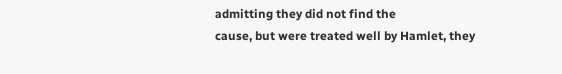admitting they did not find the
cause, but were treated well by Hamlet, they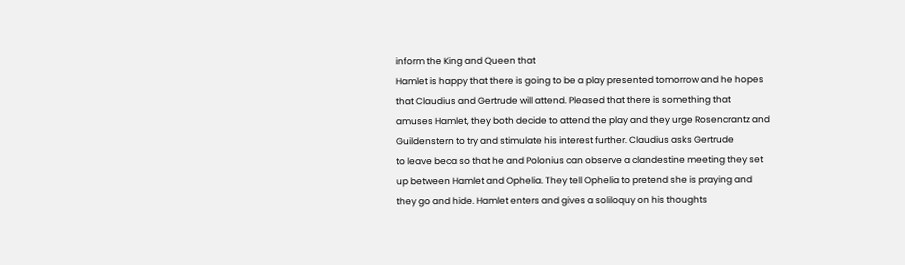inform the King and Queen that
Hamlet is happy that there is going to be a play presented tomorrow and he hopes
that Claudius and Gertrude will attend. Pleased that there is something that
amuses Hamlet, they both decide to attend the play and they urge Rosencrantz and
Guildenstern to try and stimulate his interest further. Claudius asks Gertrude
to leave beca so that he and Polonius can observe a clandestine meeting they set
up between Hamlet and Ophelia. They tell Ophelia to pretend she is praying and
they go and hide. Hamlet enters and gives a soliloquy on his thoughts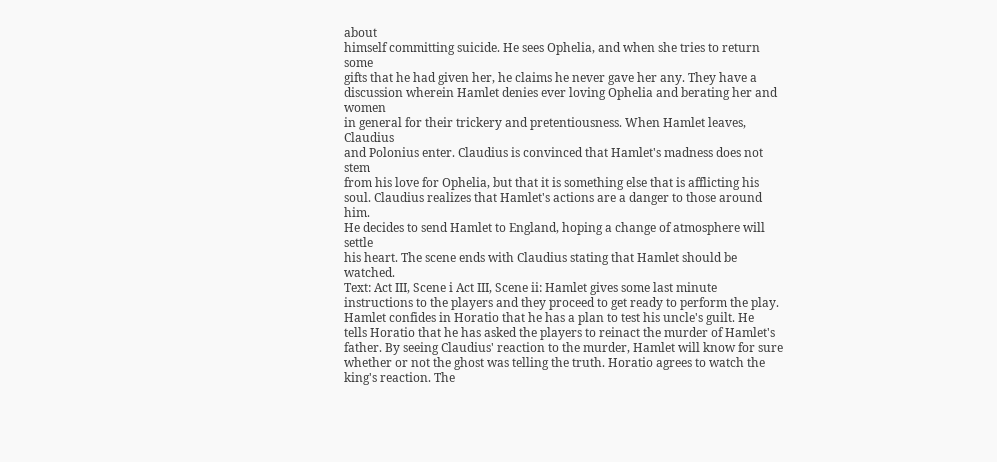about
himself committing suicide. He sees Ophelia, and when she tries to return some
gifts that he had given her, he claims he never gave her any. They have a
discussion wherein Hamlet denies ever loving Ophelia and berating her and women
in general for their trickery and pretentiousness. When Hamlet leaves, Claudius
and Polonius enter. Claudius is convinced that Hamlet's madness does not stem
from his love for Ophelia, but that it is something else that is afflicting his
soul. Claudius realizes that Hamlet's actions are a danger to those around him.
He decides to send Hamlet to England, hoping a change of atmosphere will settle
his heart. The scene ends with Claudius stating that Hamlet should be watched.
Text: Act III, Scene i Act III, Scene ii: Hamlet gives some last minute
instructions to the players and they proceed to get ready to perform the play.
Hamlet confides in Horatio that he has a plan to test his uncle's guilt. He
tells Horatio that he has asked the players to reinact the murder of Hamlet's
father. By seeing Claudius' reaction to the murder, Hamlet will know for sure
whether or not the ghost was telling the truth. Horatio agrees to watch the
king's reaction. The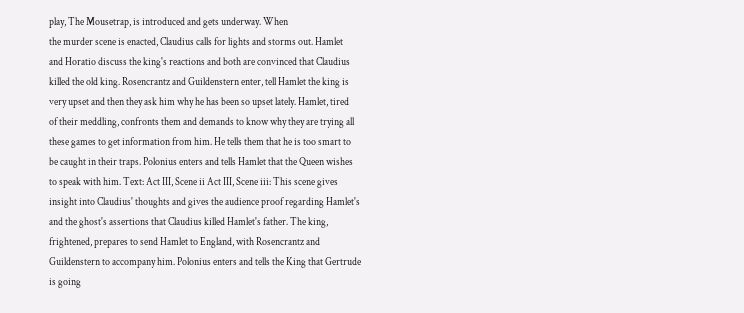play, The Mousetrap, is introduced and gets underway. When
the murder scene is enacted, Claudius calls for lights and storms out. Hamlet
and Horatio discuss the king's reactions and both are convinced that Claudius
killed the old king. Rosencrantz and Guildenstern enter, tell Hamlet the king is
very upset and then they ask him why he has been so upset lately. Hamlet, tired
of their meddling, confronts them and demands to know why they are trying all
these games to get information from him. He tells them that he is too smart to
be caught in their traps. Polonius enters and tells Hamlet that the Queen wishes
to speak with him. Text: Act III, Scene ii Act III, Scene iii: This scene gives
insight into Claudius' thoughts and gives the audience proof regarding Hamlet's
and the ghost's assertions that Claudius killed Hamlet's father. The king,
frightened, prepares to send Hamlet to England, with Rosencrantz and
Guildenstern to accompany him. Polonius enters and tells the King that Gertrude
is going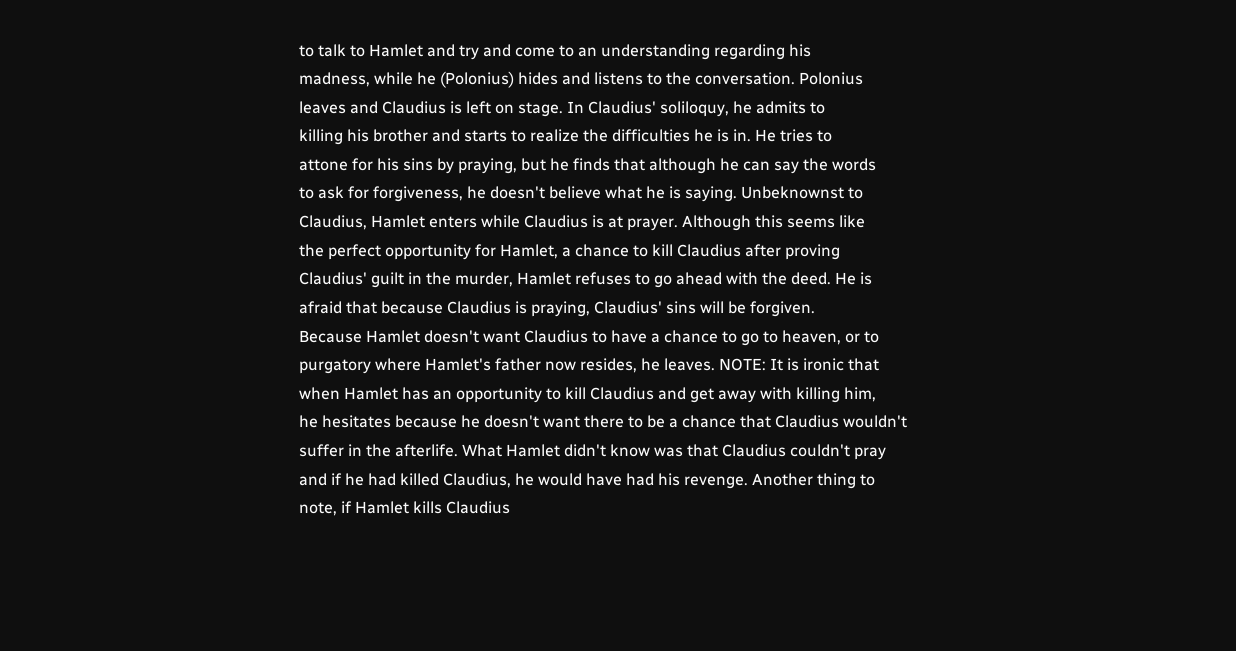to talk to Hamlet and try and come to an understanding regarding his
madness, while he (Polonius) hides and listens to the conversation. Polonius
leaves and Claudius is left on stage. In Claudius' soliloquy, he admits to
killing his brother and starts to realize the difficulties he is in. He tries to
attone for his sins by praying, but he finds that although he can say the words
to ask for forgiveness, he doesn't believe what he is saying. Unbeknownst to
Claudius, Hamlet enters while Claudius is at prayer. Although this seems like
the perfect opportunity for Hamlet, a chance to kill Claudius after proving
Claudius' guilt in the murder, Hamlet refuses to go ahead with the deed. He is
afraid that because Claudius is praying, Claudius' sins will be forgiven.
Because Hamlet doesn't want Claudius to have a chance to go to heaven, or to
purgatory where Hamlet's father now resides, he leaves. NOTE: It is ironic that
when Hamlet has an opportunity to kill Claudius and get away with killing him,
he hesitates because he doesn't want there to be a chance that Claudius wouldn't
suffer in the afterlife. What Hamlet didn't know was that Claudius couldn't pray
and if he had killed Claudius, he would have had his revenge. Another thing to
note, if Hamlet kills Claudius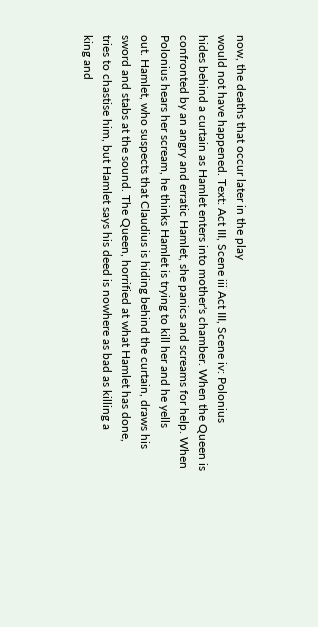now, the deaths that occur later in the play
would not have happened. Text: Act III, Scene iii Act III, Scene iv: Polonius
hides behind a curtain as Hamlet enters into mother's chamber. When the Queen is
confronted by an angry and erratic Hamlet, she panics and screams for help. When
Polonius hears her scream, he thinks Hamlet is trying to kill her and he yells
out. Hamlet, who suspects that Claudius is hiding behind the curtain, draws his
sword and stabs at the sound. The Queen, horrified at what Hamlet has done,
tries to chastise him, but Hamlet says his deed is nowhere as bad as killing a
king and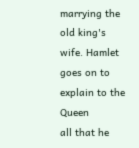marrying the old king's wife. Hamlet goes on to explain to the Queen
all that he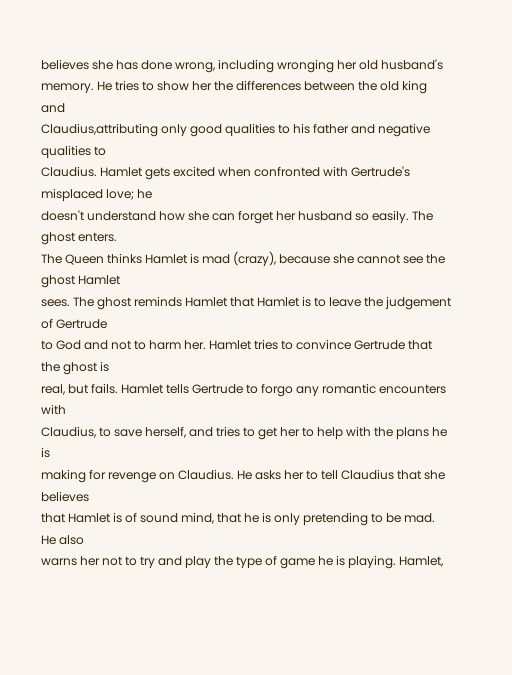believes she has done wrong, including wronging her old husband's
memory. He tries to show her the differences between the old king and
Claudius,attributing only good qualities to his father and negative qualities to
Claudius. Hamlet gets excited when confronted with Gertrude's misplaced love; he
doesn't understand how she can forget her husband so easily. The ghost enters.
The Queen thinks Hamlet is mad (crazy), because she cannot see the ghost Hamlet
sees. The ghost reminds Hamlet that Hamlet is to leave the judgement of Gertrude
to God and not to harm her. Hamlet tries to convince Gertrude that the ghost is
real, but fails. Hamlet tells Gertrude to forgo any romantic encounters with
Claudius, to save herself, and tries to get her to help with the plans he is
making for revenge on Claudius. He asks her to tell Claudius that she believes
that Hamlet is of sound mind, that he is only pretending to be mad. He also
warns her not to try and play the type of game he is playing. Hamlet,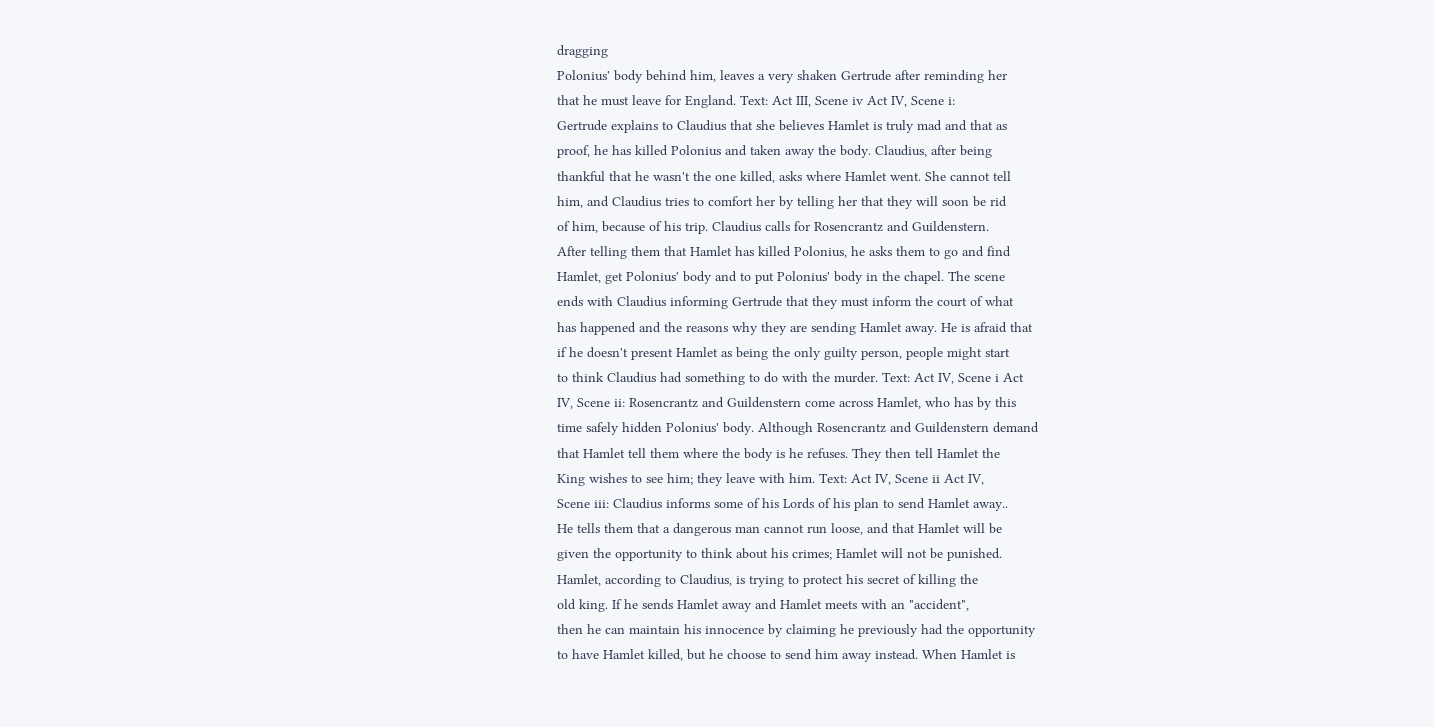dragging
Polonius' body behind him, leaves a very shaken Gertrude after reminding her
that he must leave for England. Text: Act III, Scene iv Act IV, Scene i:
Gertrude explains to Claudius that she believes Hamlet is truly mad and that as
proof, he has killed Polonius and taken away the body. Claudius, after being
thankful that he wasn't the one killed, asks where Hamlet went. She cannot tell
him, and Claudius tries to comfort her by telling her that they will soon be rid
of him, because of his trip. Claudius calls for Rosencrantz and Guildenstern.
After telling them that Hamlet has killed Polonius, he asks them to go and find
Hamlet, get Polonius' body and to put Polonius' body in the chapel. The scene
ends with Claudius informing Gertrude that they must inform the court of what
has happened and the reasons why they are sending Hamlet away. He is afraid that
if he doesn't present Hamlet as being the only guilty person, people might start
to think Claudius had something to do with the murder. Text: Act IV, Scene i Act
IV, Scene ii: Rosencrantz and Guildenstern come across Hamlet, who has by this
time safely hidden Polonius' body. Although Rosencrantz and Guildenstern demand
that Hamlet tell them where the body is he refuses. They then tell Hamlet the
King wishes to see him; they leave with him. Text: Act IV, Scene ii Act IV,
Scene iii: Claudius informs some of his Lords of his plan to send Hamlet away..
He tells them that a dangerous man cannot run loose, and that Hamlet will be
given the opportunity to think about his crimes; Hamlet will not be punished.
Hamlet, according to Claudius, is trying to protect his secret of killing the
old king. If he sends Hamlet away and Hamlet meets with an "accident",
then he can maintain his innocence by claiming he previously had the opportunity
to have Hamlet killed, but he choose to send him away instead. When Hamlet is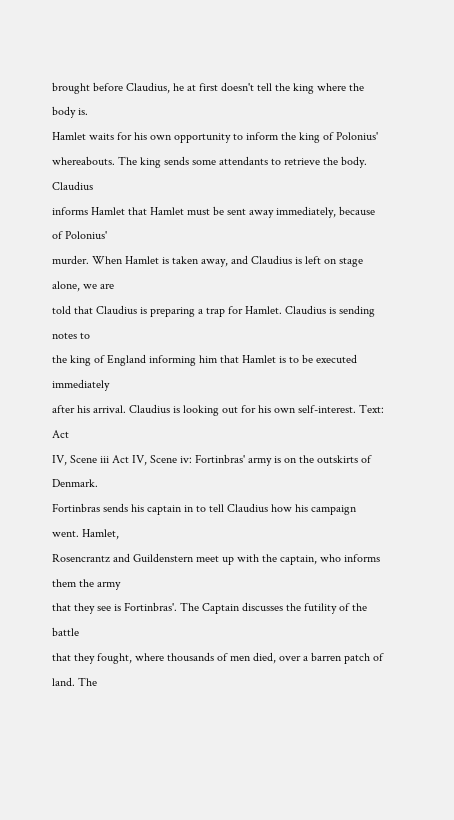brought before Claudius, he at first doesn't tell the king where the body is.
Hamlet waits for his own opportunity to inform the king of Polonius'
whereabouts. The king sends some attendants to retrieve the body. Claudius
informs Hamlet that Hamlet must be sent away immediately, because of Polonius'
murder. When Hamlet is taken away, and Claudius is left on stage alone, we are
told that Claudius is preparing a trap for Hamlet. Claudius is sending notes to
the king of England informing him that Hamlet is to be executed immediately
after his arrival. Claudius is looking out for his own self-interest. Text: Act
IV, Scene iii Act IV, Scene iv: Fortinbras' army is on the outskirts of Denmark.
Fortinbras sends his captain in to tell Claudius how his campaign went. Hamlet,
Rosencrantz and Guildenstern meet up with the captain, who informs them the army
that they see is Fortinbras'. The Captain discusses the futility of the battle
that they fought, where thousands of men died, over a barren patch of land. The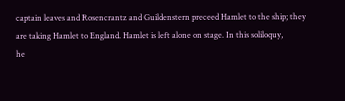captain leaves and Rosencrantz and Guildenstern preceed Hamlet to the ship; they
are taking Hamlet to England. Hamlet is left alone on stage. In this soliloquy,
he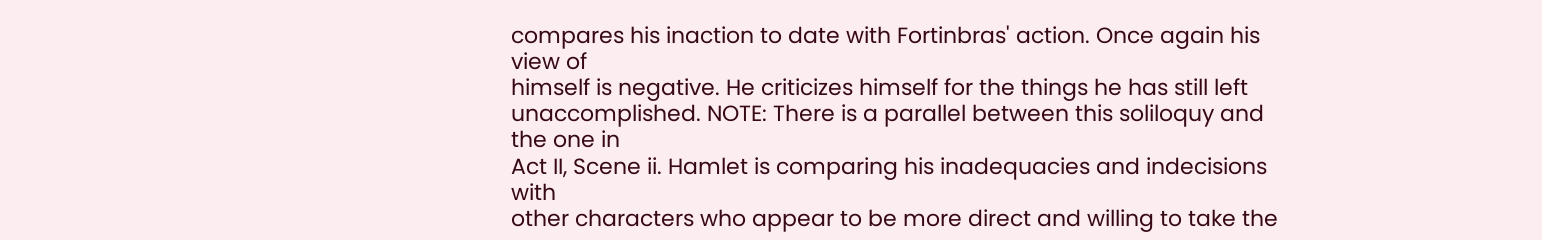compares his inaction to date with Fortinbras' action. Once again his view of
himself is negative. He criticizes himself for the things he has still left
unaccomplished. NOTE: There is a parallel between this soliloquy and the one in
Act II, Scene ii. Hamlet is comparing his inadequacies and indecisions with
other characters who appear to be more direct and willing to take the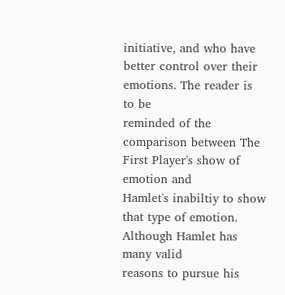initiative, and who have better control over their emotions. The reader is to be
reminded of the comparison between The First Player's show of emotion and
Hamlet's inabiltiy to show that type of emotion. Although Hamlet has many valid
reasons to pursue his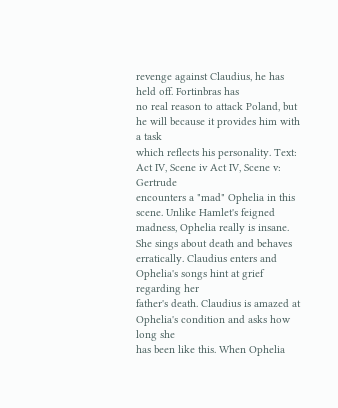revenge against Claudius, he has held off. Fortinbras has
no real reason to attack Poland, but he will because it provides him with a task
which reflects his personality. Text: Act IV, Scene iv Act IV, Scene v: Gertrude
encounters a "mad" Ophelia in this scene. Unlike Hamlet's feigned
madness, Ophelia really is insane. She sings about death and behaves
erratically. Claudius enters and Ophelia's songs hint at grief regarding her
father's death. Claudius is amazed at Ophelia's condition and asks how long she
has been like this. When Ophelia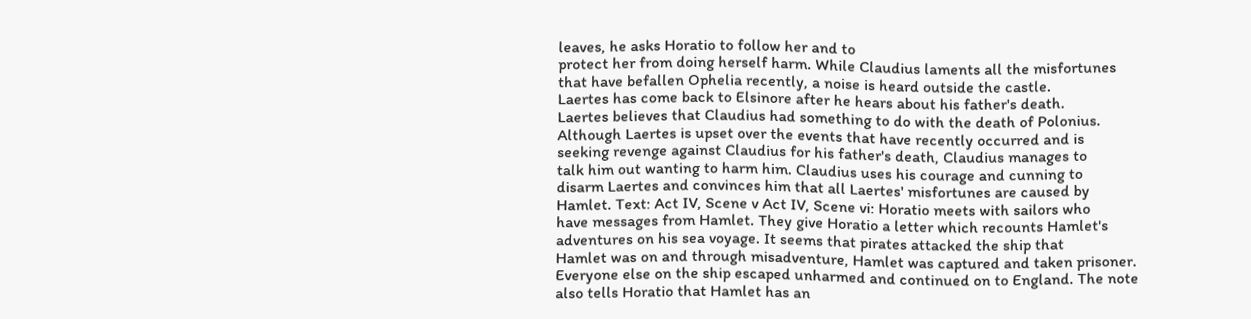leaves, he asks Horatio to follow her and to
protect her from doing herself harm. While Claudius laments all the misfortunes
that have befallen Ophelia recently, a noise is heard outside the castle.
Laertes has come back to Elsinore after he hears about his father's death.
Laertes believes that Claudius had something to do with the death of Polonius.
Although Laertes is upset over the events that have recently occurred and is
seeking revenge against Claudius for his father's death, Claudius manages to
talk him out wanting to harm him. Claudius uses his courage and cunning to
disarm Laertes and convinces him that all Laertes' misfortunes are caused by
Hamlet. Text: Act IV, Scene v Act IV, Scene vi: Horatio meets with sailors who
have messages from Hamlet. They give Horatio a letter which recounts Hamlet's
adventures on his sea voyage. It seems that pirates attacked the ship that
Hamlet was on and through misadventure, Hamlet was captured and taken prisoner.
Everyone else on the ship escaped unharmed and continued on to England. The note
also tells Horatio that Hamlet has an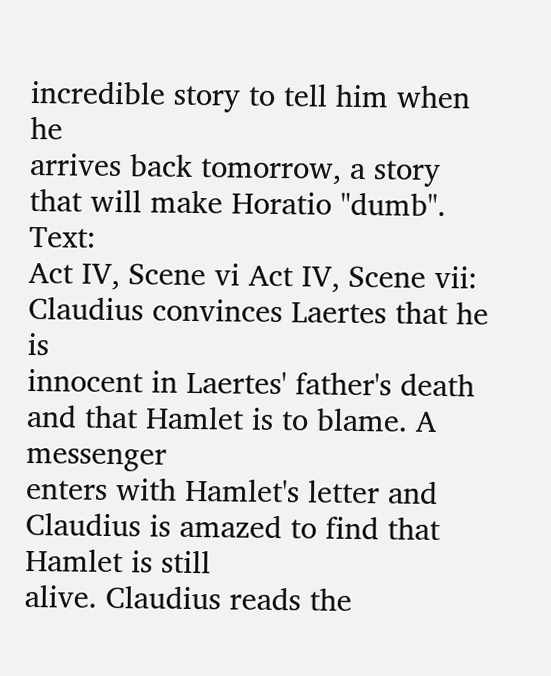incredible story to tell him when he
arrives back tomorrow, a story that will make Horatio "dumb". Text:
Act IV, Scene vi Act IV, Scene vii: Claudius convinces Laertes that he is
innocent in Laertes' father's death and that Hamlet is to blame. A messenger
enters with Hamlet's letter and Claudius is amazed to find that Hamlet is still
alive. Claudius reads the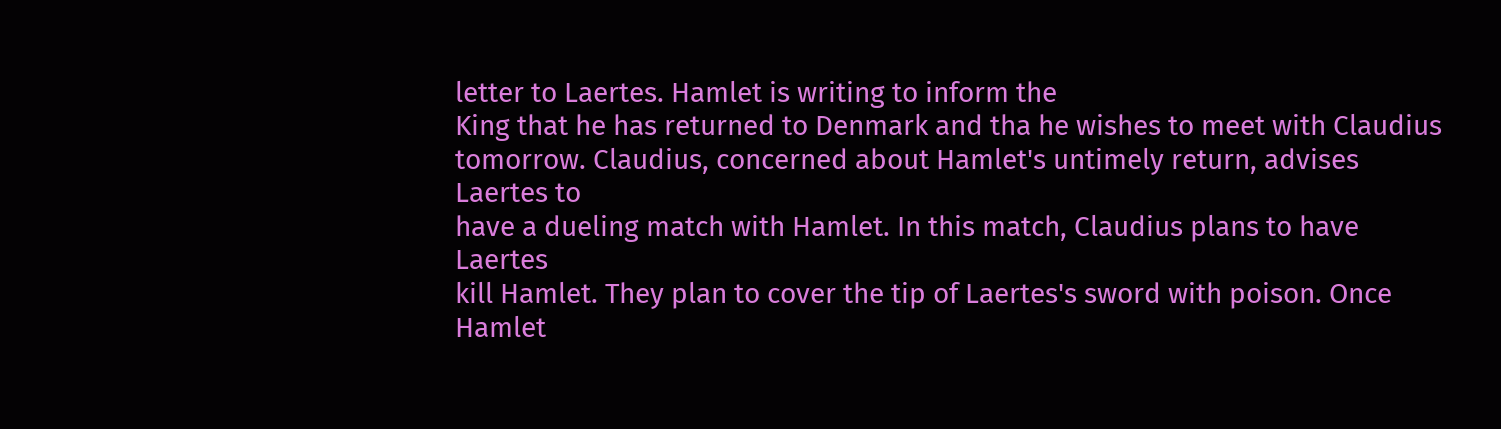letter to Laertes. Hamlet is writing to inform the
King that he has returned to Denmark and tha he wishes to meet with Claudius
tomorrow. Claudius, concerned about Hamlet's untimely return, advises Laertes to
have a dueling match with Hamlet. In this match, Claudius plans to have Laertes
kill Hamlet. They plan to cover the tip of Laertes's sword with poison. Once
Hamlet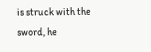is struck with the sword, he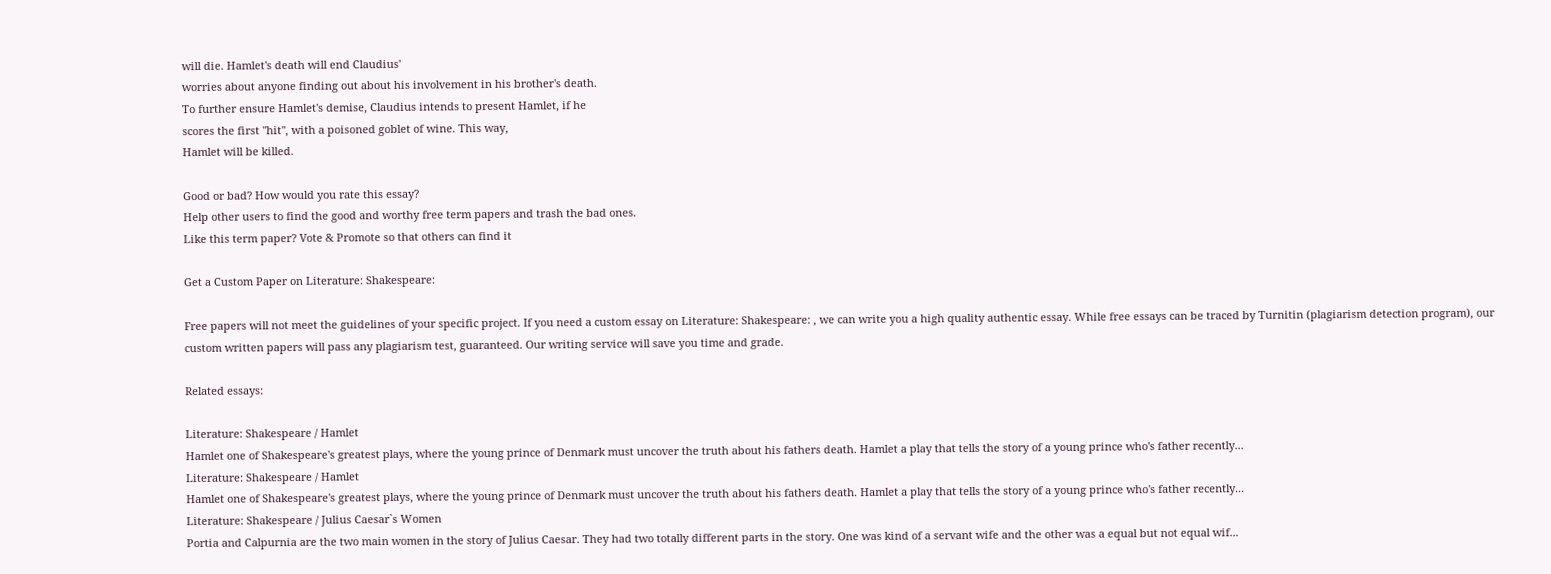will die. Hamlet's death will end Claudius'
worries about anyone finding out about his involvement in his brother's death.
To further ensure Hamlet's demise, Claudius intends to present Hamlet, if he
scores the first "hit", with a poisoned goblet of wine. This way,
Hamlet will be killed.

Good or bad? How would you rate this essay?
Help other users to find the good and worthy free term papers and trash the bad ones.
Like this term paper? Vote & Promote so that others can find it

Get a Custom Paper on Literature: Shakespeare:

Free papers will not meet the guidelines of your specific project. If you need a custom essay on Literature: Shakespeare: , we can write you a high quality authentic essay. While free essays can be traced by Turnitin (plagiarism detection program), our custom written papers will pass any plagiarism test, guaranteed. Our writing service will save you time and grade.

Related essays:

Literature: Shakespeare / Hamlet
Hamlet one of Shakespeare's greatest plays, where the young prince of Denmark must uncover the truth about his fathers death. Hamlet a play that tells the story of a young prince who's father recently...
Literature: Shakespeare / Hamlet
Hamlet one of Shakespeare's greatest plays, where the young prince of Denmark must uncover the truth about his fathers death. Hamlet a play that tells the story of a young prince who's father recently...
Literature: Shakespeare / Julius Caesar`s Women
Portia and Calpurnia are the two main women in the story of Julius Caesar. They had two totally different parts in the story. One was kind of a servant wife and the other was a equal but not equal wif...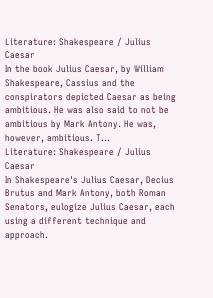Literature: Shakespeare / Julius Caesar
In the book Julius Caesar, by William Shakespeare, Cassius and the conspirators depicted Caesar as being ambitious. He was also said to not be ambitious by Mark Antony. He was, however, ambitious. T...
Literature: Shakespeare / Julius Caesar
In Shakespeare's Julius Caesar, Decius Brutus and Mark Antony, both Roman Senators, eulogize Julius Caesar, each using a different technique and approach.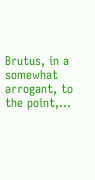Brutus, in a somewhat arrogant, to the point,...